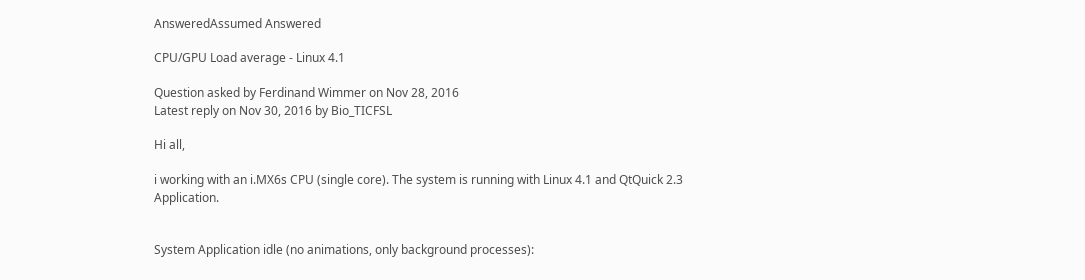AnsweredAssumed Answered

CPU/GPU Load average - Linux 4.1

Question asked by Ferdinand Wimmer on Nov 28, 2016
Latest reply on Nov 30, 2016 by Bio_TICFSL

Hi all,

i working with an i.MX6s CPU (single core). The system is running with Linux 4.1 and QtQuick 2.3 Application.


System Application idle (no animations, only background processes):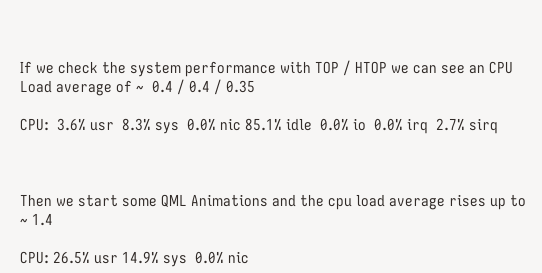If we check the system performance with TOP / HTOP we can see an CPU Load average of ~  0.4 / 0.4 / 0.35

CPU:  3.6% usr  8.3% sys  0.0% nic 85.1% idle  0.0% io  0.0% irq  2.7% sirq



Then we start some QML Animations and the cpu load average rises up to ~ 1.4

CPU: 26.5% usr 14.9% sys  0.0% nic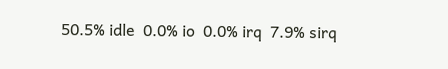50.5% idle  0.0% io  0.0% irq  7.9% sirq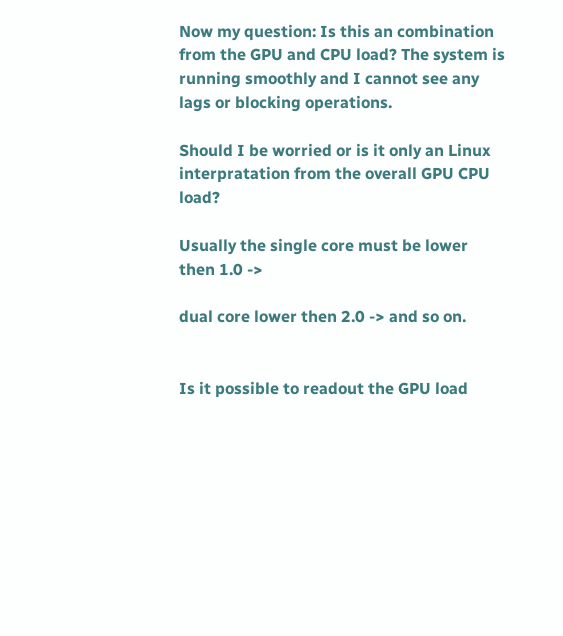Now my question: Is this an combination from the GPU and CPU load? The system is running smoothly and I cannot see any lags or blocking operations.

Should I be worried or is it only an Linux interpratation from the overall GPU CPU load?

Usually the single core must be lower then 1.0 ->

dual core lower then 2.0 -> and so on.


Is it possible to readout the GPU load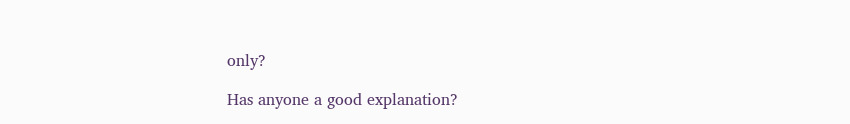only?

Has anyone a good explanation?